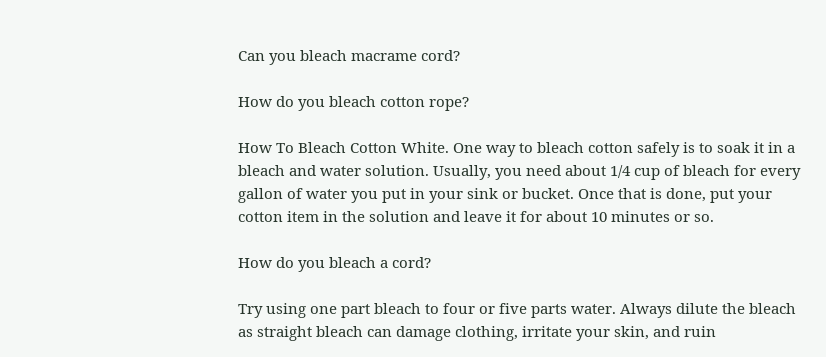Can you bleach macrame cord?

How do you bleach cotton rope?

How To Bleach Cotton White. One way to bleach cotton safely is to soak it in a bleach and water solution. Usually, you need about 1/4 cup of bleach for every gallon of water you put in your sink or bucket. Once that is done, put your cotton item in the solution and leave it for about 10 minutes or so.

How do you bleach a cord?

Try using one part bleach to four or five parts water. Always dilute the bleach as straight bleach can damage clothing, irritate your skin, and ruin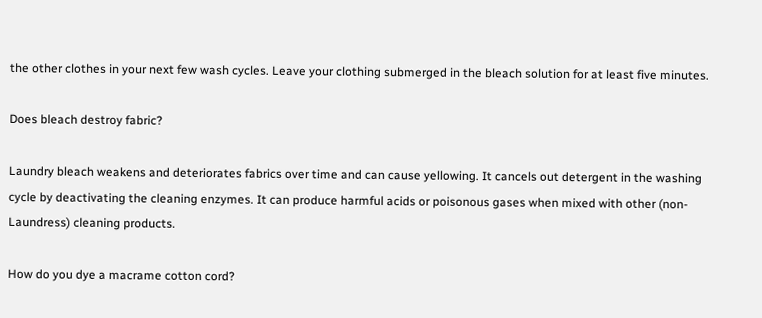the other clothes in your next few wash cycles. Leave your clothing submerged in the bleach solution for at least five minutes.

Does bleach destroy fabric?

Laundry bleach weakens and deteriorates fabrics over time and can cause yellowing. It cancels out detergent in the washing cycle by deactivating the cleaning enzymes. It can produce harmful acids or poisonous gases when mixed with other (non-Laundress) cleaning products.

How do you dye a macrame cotton cord?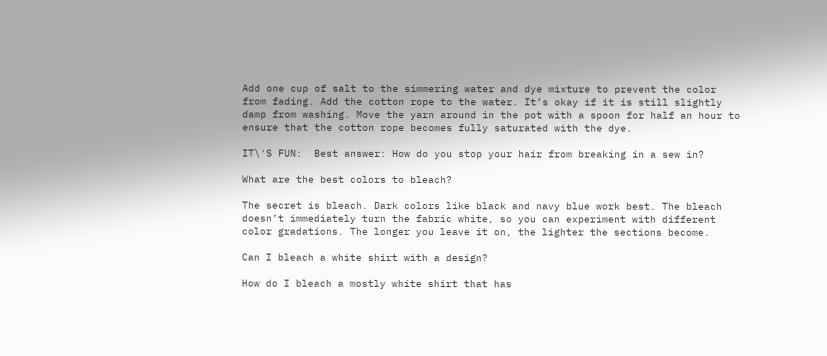Add one cup of salt to the simmering water and dye mixture to prevent the color from fading. Add the cotton rope to the water. It’s okay if it is still slightly damp from washing. Move the yarn around in the pot with a spoon for half an hour to ensure that the cotton rope becomes fully saturated with the dye.

IT\'S FUN:  Best answer: How do you stop your hair from breaking in a sew in?

What are the best colors to bleach?

The secret is bleach. Dark colors like black and navy blue work best. The bleach doesn’t immediately turn the fabric white, so you can experiment with different color gradations. The longer you leave it on, the lighter the sections become.

Can I bleach a white shirt with a design?

How do I bleach a mostly white shirt that has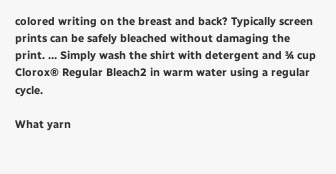colored writing on the breast and back? Typically screen prints can be safely bleached without damaging the print. … Simply wash the shirt with detergent and ¾ cup Clorox® Regular Bleach2 in warm water using a regular cycle.

What yarn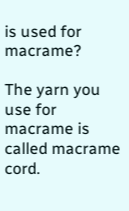is used for macrame?

The yarn you use for macrame is called macrame cord.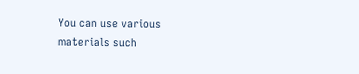You can use various materials such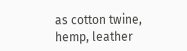as cotton twine, hemp, leather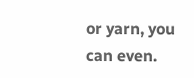or yarn, you can even.